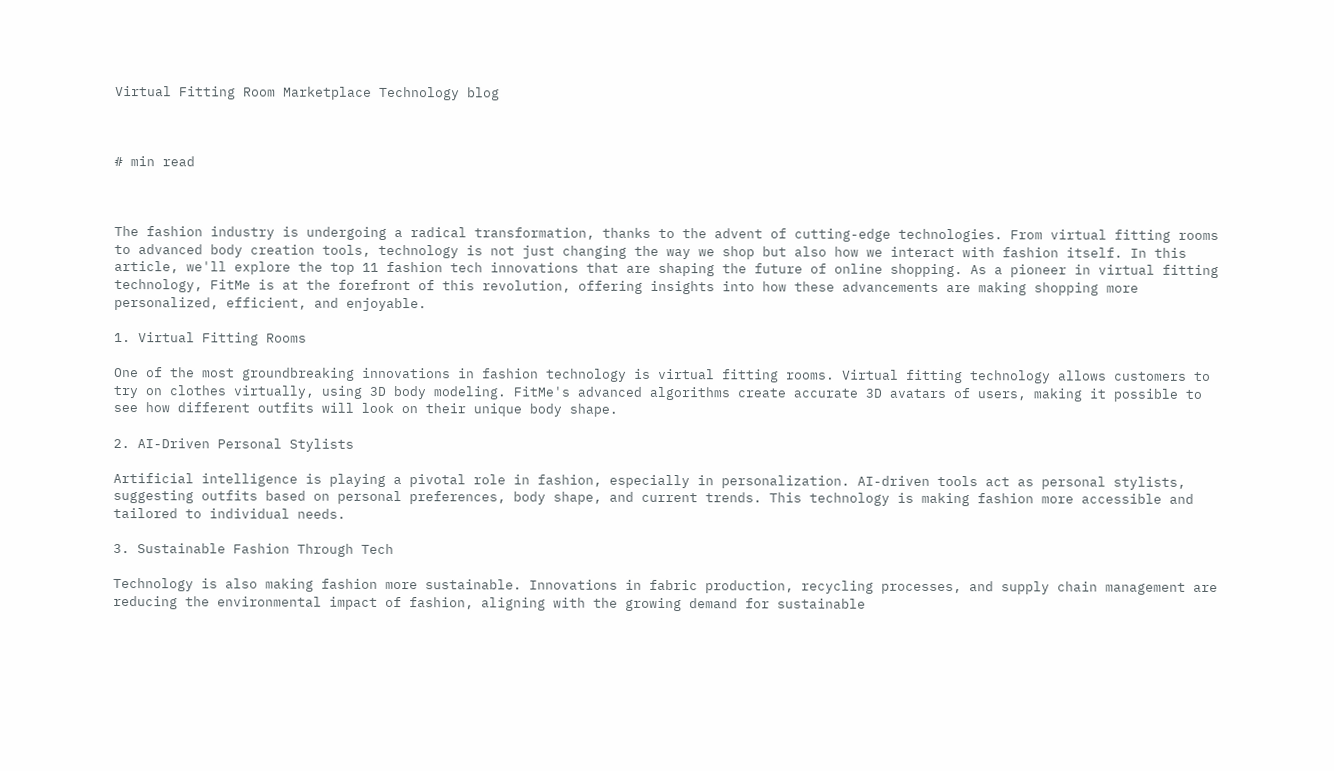Virtual Fitting Room Marketplace Technology blog



# min read



The fashion industry is undergoing a radical transformation, thanks to the advent of cutting-edge technologies. From virtual fitting rooms to advanced body creation tools, technology is not just changing the way we shop but also how we interact with fashion itself. In this article, we'll explore the top 11 fashion tech innovations that are shaping the future of online shopping. As a pioneer in virtual fitting technology, FitMe is at the forefront of this revolution, offering insights into how these advancements are making shopping more personalized, efficient, and enjoyable.

1. Virtual Fitting Rooms

One of the most groundbreaking innovations in fashion technology is virtual fitting rooms. Virtual fitting technology allows customers to try on clothes virtually, using 3D body modeling. FitMe's advanced algorithms create accurate 3D avatars of users, making it possible to see how different outfits will look on their unique body shape.

2. AI-Driven Personal Stylists

Artificial intelligence is playing a pivotal role in fashion, especially in personalization. AI-driven tools act as personal stylists, suggesting outfits based on personal preferences, body shape, and current trends. This technology is making fashion more accessible and tailored to individual needs.

3. Sustainable Fashion Through Tech

Technology is also making fashion more sustainable. Innovations in fabric production, recycling processes, and supply chain management are reducing the environmental impact of fashion, aligning with the growing demand for sustainable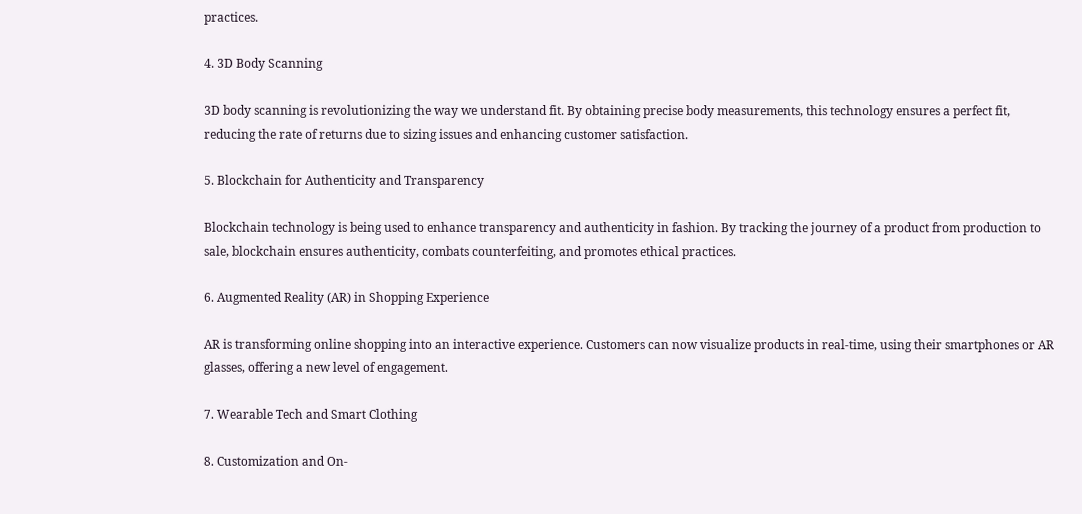practices.

4. 3D Body Scanning

3D body scanning is revolutionizing the way we understand fit. By obtaining precise body measurements, this technology ensures a perfect fit, reducing the rate of returns due to sizing issues and enhancing customer satisfaction.

5. Blockchain for Authenticity and Transparency

Blockchain technology is being used to enhance transparency and authenticity in fashion. By tracking the journey of a product from production to sale, blockchain ensures authenticity, combats counterfeiting, and promotes ethical practices.

6. Augmented Reality (AR) in Shopping Experience

AR is transforming online shopping into an interactive experience. Customers can now visualize products in real-time, using their smartphones or AR glasses, offering a new level of engagement.

7. Wearable Tech and Smart Clothing

8. Customization and On-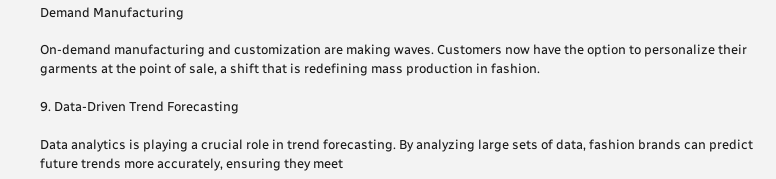Demand Manufacturing

On-demand manufacturing and customization are making waves. Customers now have the option to personalize their garments at the point of sale, a shift that is redefining mass production in fashion.

9. Data-Driven Trend Forecasting

Data analytics is playing a crucial role in trend forecasting. By analyzing large sets of data, fashion brands can predict future trends more accurately, ensuring they meet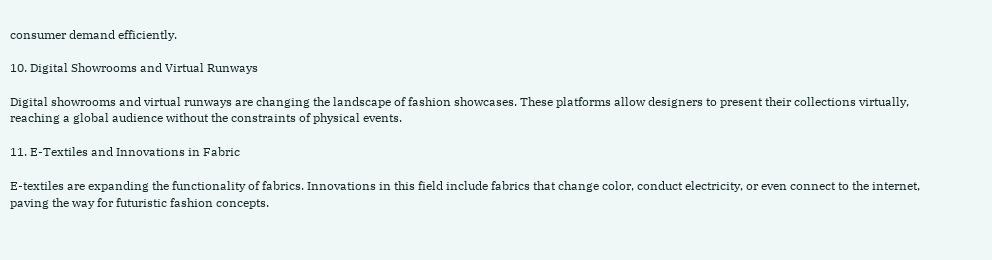consumer demand efficiently.

10. Digital Showrooms and Virtual Runways

Digital showrooms and virtual runways are changing the landscape of fashion showcases. These platforms allow designers to present their collections virtually, reaching a global audience without the constraints of physical events.

11. E-Textiles and Innovations in Fabric

E-textiles are expanding the functionality of fabrics. Innovations in this field include fabrics that change color, conduct electricity, or even connect to the internet, paving the way for futuristic fashion concepts.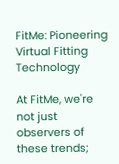FitMe: Pioneering Virtual Fitting Technology

At FitMe, we're not just observers of these trends;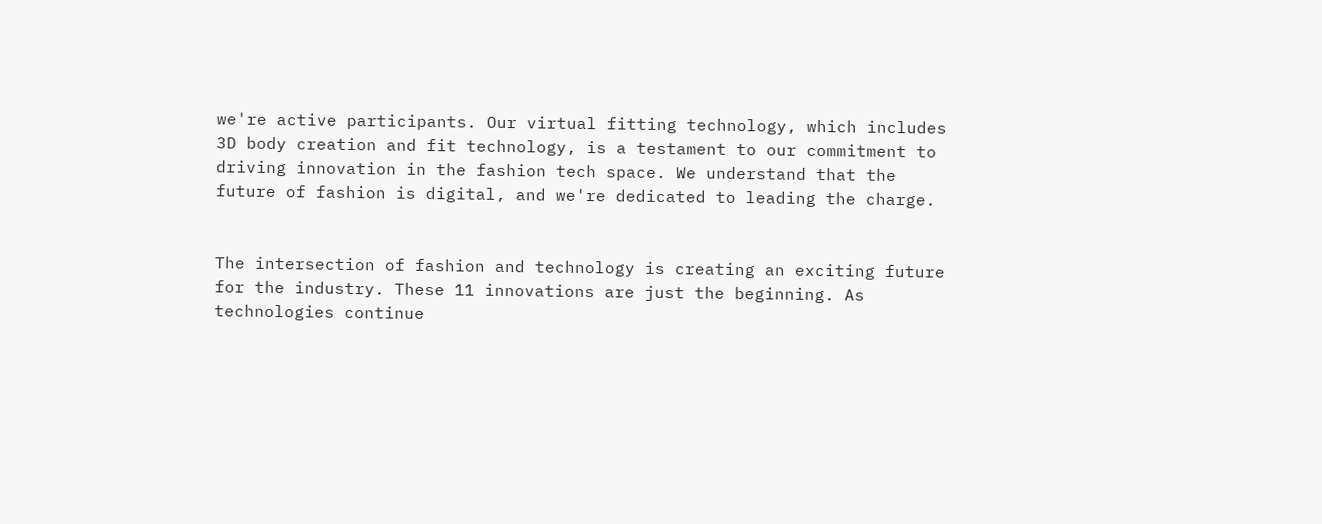we're active participants. Our virtual fitting technology, which includes 3D body creation and fit technology, is a testament to our commitment to driving innovation in the fashion tech space. We understand that the future of fashion is digital, and we're dedicated to leading the charge.


The intersection of fashion and technology is creating an exciting future for the industry. These 11 innovations are just the beginning. As technologies continue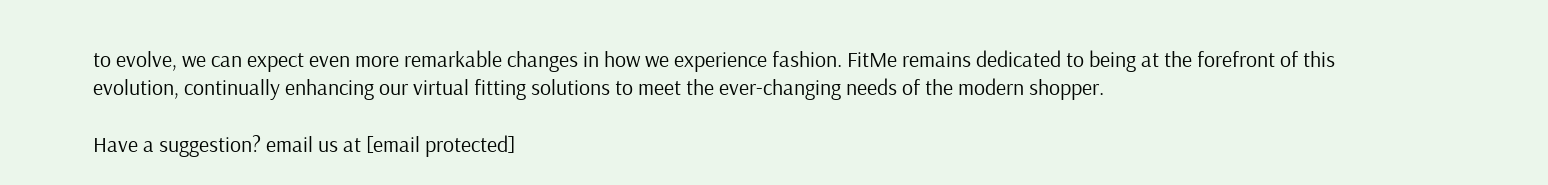to evolve, we can expect even more remarkable changes in how we experience fashion. FitMe remains dedicated to being at the forefront of this evolution, continually enhancing our virtual fitting solutions to meet the ever-changing needs of the modern shopper.

Have a suggestion? email us at [email protected]